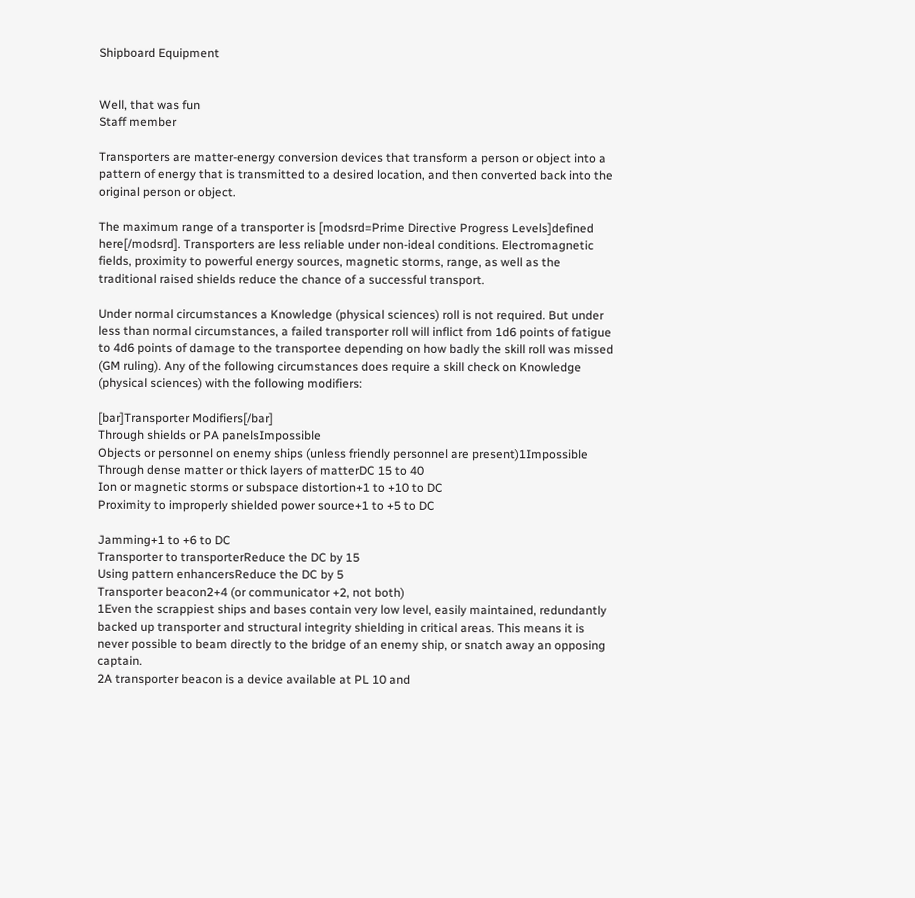Shipboard Equipment


Well, that was fun
Staff member

Transporters are matter-energy conversion devices that transform a person or object into a pattern of energy that is transmitted to a desired location, and then converted back into the original person or object.

The maximum range of a transporter is [modsrd=Prime Directive Progress Levels]defined here[/modsrd]. Transporters are less reliable under non-ideal conditions. Electromagnetic fields, proximity to powerful energy sources, magnetic storms, range, as well as the traditional raised shields reduce the chance of a successful transport.

Under normal circumstances a Knowledge (physical sciences) roll is not required. But under less than normal circumstances, a failed transporter roll will inflict from 1d6 points of fatigue to 4d6 points of damage to the transportee depending on how badly the skill roll was missed (GM ruling). Any of the following circumstances does require a skill check on Knowledge (physical sciences) with the following modifiers:

[bar]Transporter Modifiers[/bar]
Through shields or PA panelsImpossible
Objects or personnel on enemy ships (unless friendly personnel are present)1Impossible
Through dense matter or thick layers of matterDC 15 to 40
Ion or magnetic storms or subspace distortion+1 to +10 to DC
Proximity to improperly shielded power source+1 to +5 to DC

Jamming+1 to +6 to DC
Transporter to transporterReduce the DC by 15
Using pattern enhancersReduce the DC by 5
Transporter beacon2+4 (or communicator +2, not both)
1Even the scrappiest ships and bases contain very low level, easily maintained, redundantly backed up transporter and structural integrity shielding in critical areas. This means it is never possible to beam directly to the bridge of an enemy ship, or snatch away an opposing captain.
2A transporter beacon is a device available at PL 10 and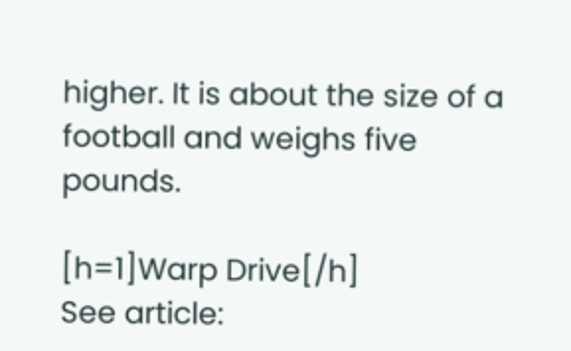higher. It is about the size of a football and weighs five pounds.

[h=1]Warp Drive[/h]
See article: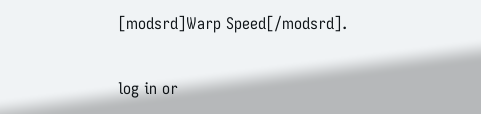[modsrd]Warp Speed[/modsrd].

log in or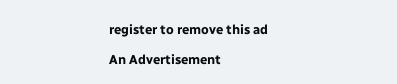register to remove this ad

An Advertisement